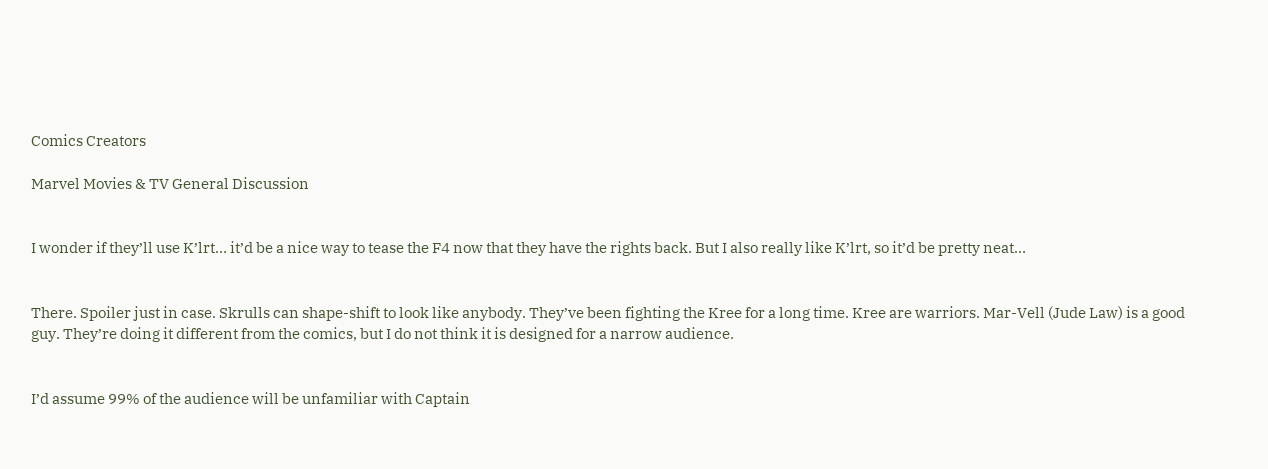Comics Creators

Marvel Movies & TV General Discussion


I wonder if they’ll use K’lrt… it’d be a nice way to tease the F4 now that they have the rights back. But I also really like K’lrt, so it’d be pretty neat…


There. Spoiler just in case. Skrulls can shape-shift to look like anybody. They’ve been fighting the Kree for a long time. Kree are warriors. Mar-Vell (Jude Law) is a good guy. They’re doing it different from the comics, but I do not think it is designed for a narrow audience.


I’d assume 99% of the audience will be unfamiliar with Captain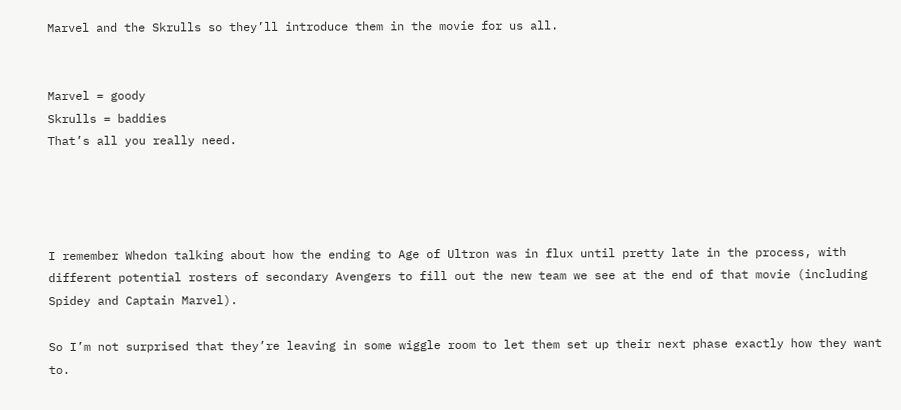Marvel and the Skrulls so they’ll introduce them in the movie for us all.


Marvel = goody
Skrulls = baddies
That’s all you really need.




I remember Whedon talking about how the ending to Age of Ultron was in flux until pretty late in the process, with different potential rosters of secondary Avengers to fill out the new team we see at the end of that movie (including Spidey and Captain Marvel).

So I’m not surprised that they’re leaving in some wiggle room to let them set up their next phase exactly how they want to.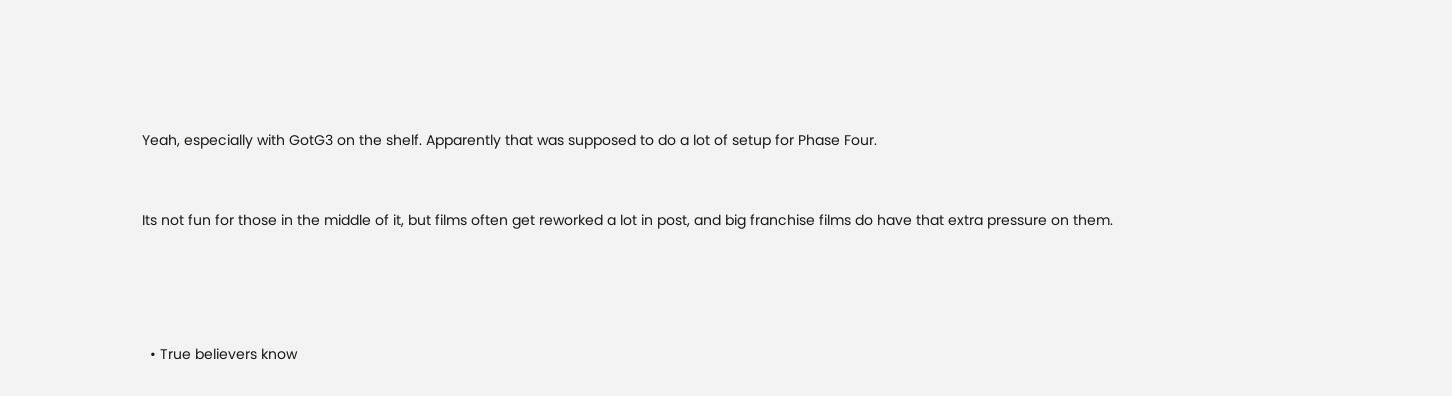Yeah, especially with GotG3 on the shelf. Apparently that was supposed to do a lot of setup for Phase Four.


Its not fun for those in the middle of it, but films often get reworked a lot in post, and big franchise films do have that extra pressure on them.




  • True believers know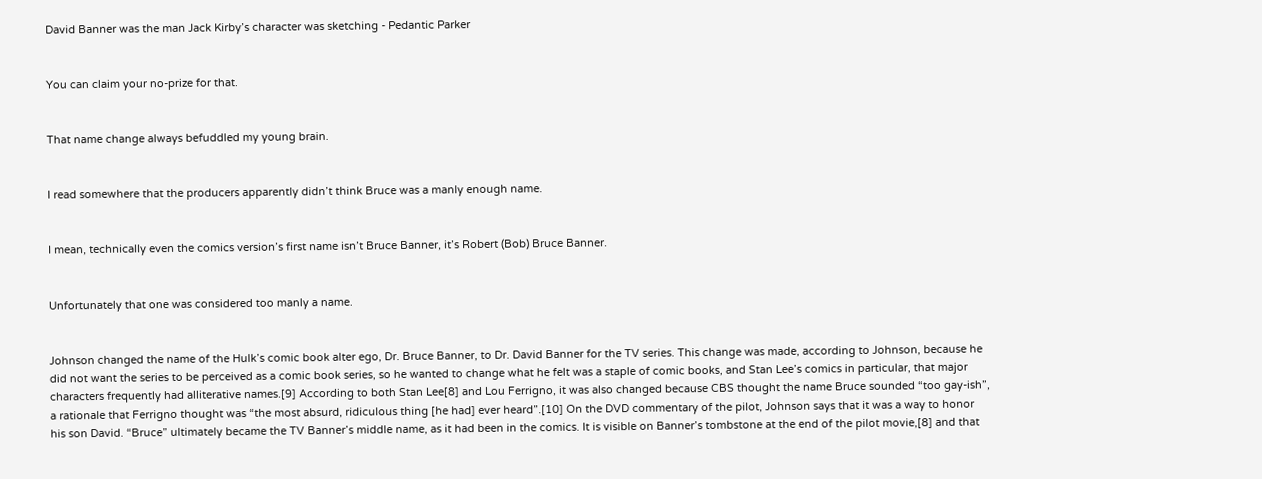David Banner was the man Jack Kirby’s character was sketching - Pedantic Parker


You can claim your no-prize for that.


That name change always befuddled my young brain.


I read somewhere that the producers apparently didn’t think Bruce was a manly enough name.


I mean, technically even the comics version’s first name isn’t Bruce Banner, it’s Robert (Bob) Bruce Banner.


Unfortunately that one was considered too manly a name.


Johnson changed the name of the Hulk’s comic book alter ego, Dr. Bruce Banner, to Dr. David Banner for the TV series. This change was made, according to Johnson, because he did not want the series to be perceived as a comic book series, so he wanted to change what he felt was a staple of comic books, and Stan Lee’s comics in particular, that major characters frequently had alliterative names.[9] According to both Stan Lee[8] and Lou Ferrigno, it was also changed because CBS thought the name Bruce sounded “too gay-ish”, a rationale that Ferrigno thought was “the most absurd, ridiculous thing [he had] ever heard”.[10] On the DVD commentary of the pilot, Johnson says that it was a way to honor his son David. “Bruce” ultimately became the TV Banner’s middle name, as it had been in the comics. It is visible on Banner’s tombstone at the end of the pilot movie,[8] and that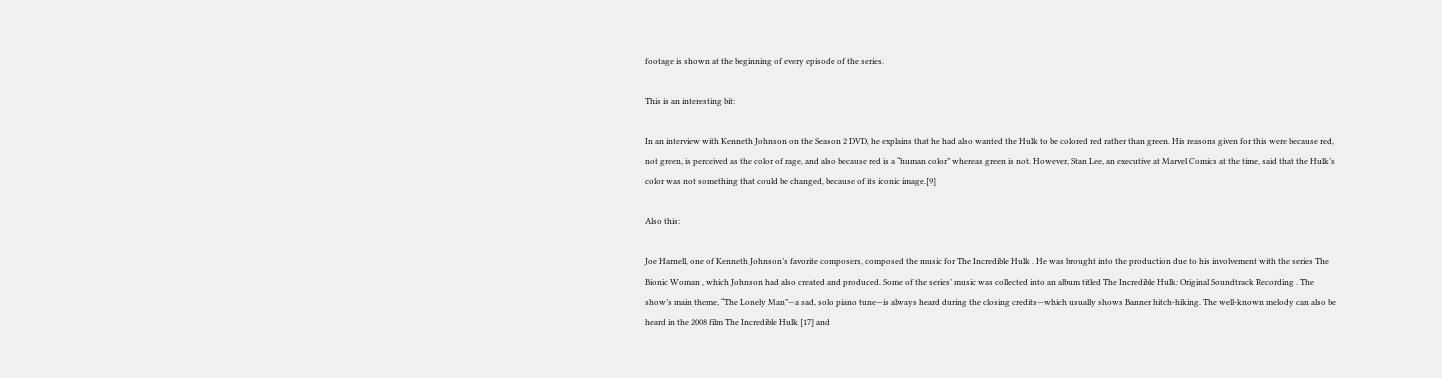footage is shown at the beginning of every episode of the series.

This is an interesting bit:

In an interview with Kenneth Johnson on the Season 2 DVD, he explains that he had also wanted the Hulk to be colored red rather than green. His reasons given for this were because red, not green, is perceived as the color of rage, and also because red is a “human color” whereas green is not. However, Stan Lee, an executive at Marvel Comics at the time, said that the Hulk’s color was not something that could be changed, because of its iconic image.[9]

Also this:

Joe Harnell, one of Kenneth Johnson’s favorite composers, composed the music for The Incredible Hulk . He was brought into the production due to his involvement with the series The Bionic Woman , which Johnson had also created and produced. Some of the series’ music was collected into an album titled The Incredible Hulk: Original Soundtrack Recording . The show’s main theme, “The Lonely Man”—a sad, solo piano tune—is always heard during the closing credits—which usually shows Banner hitch-hiking. The well-known melody can also be heard in the 2008 film The Incredible Hulk [17] and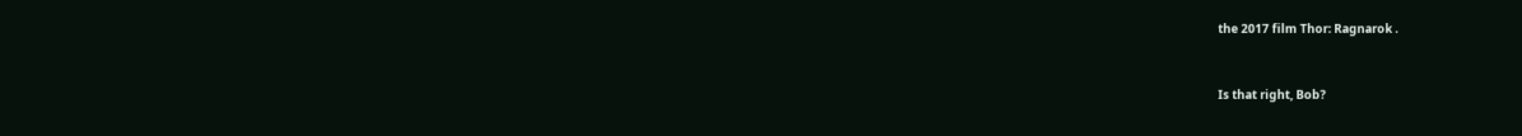the 2017 film Thor: Ragnarok .


Is that right, Bob?